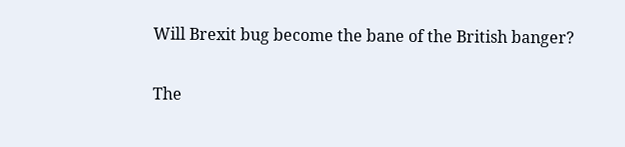Will Brexit bug become the bane of the British banger?

The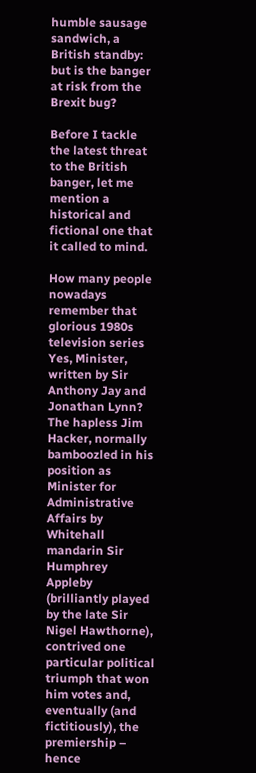humble sausage sandwich, a British standby: but is the banger at risk from the Brexit bug?

Before I tackle the latest threat to the British banger, let me mention a historical and fictional one that it called to mind.

How many people nowadays remember that glorious 1980s television series Yes, Minister, written by Sir Anthony Jay and Jonathan Lynn? The hapless Jim Hacker, normally bamboozled in his position as Minister for Administrative Affairs by Whitehall mandarin Sir Humphrey Appleby (brilliantly played by the late Sir Nigel Hawthorne), contrived one particular political triumph that won him votes and, eventually (and fictitiously), the premiership – hence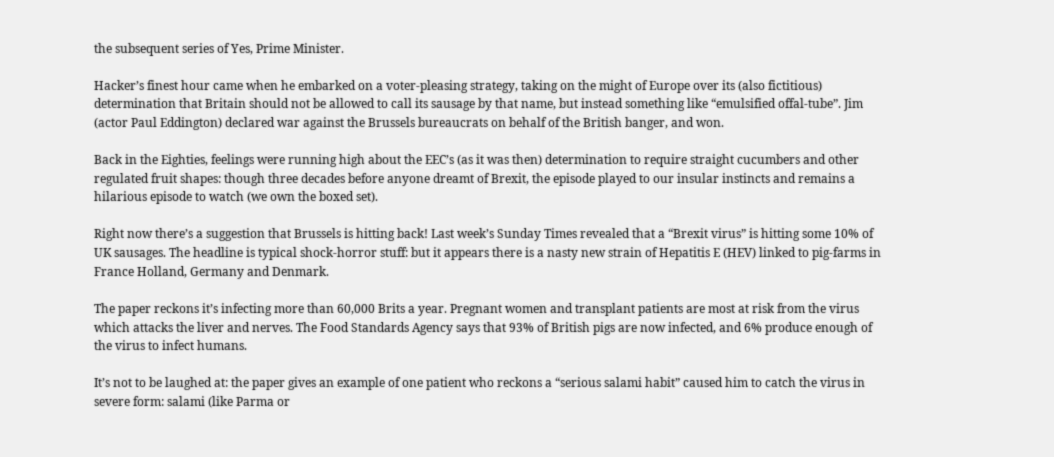the subsequent series of Yes, Prime Minister.

Hacker’s finest hour came when he embarked on a voter-pleasing strategy, taking on the might of Europe over its (also fictitious) determination that Britain should not be allowed to call its sausage by that name, but instead something like “emulsified offal-tube”. Jim (actor Paul Eddington) declared war against the Brussels bureaucrats on behalf of the British banger, and won.

Back in the Eighties, feelings were running high about the EEC’s (as it was then) determination to require straight cucumbers and other regulated fruit shapes: though three decades before anyone dreamt of Brexit, the episode played to our insular instincts and remains a hilarious episode to watch (we own the boxed set).

Right now there’s a suggestion that Brussels is hitting back! Last week’s Sunday Times revealed that a “Brexit virus” is hitting some 10% of UK sausages. The headline is typical shock-horror stuff: but it appears there is a nasty new strain of Hepatitis E (HEV) linked to pig-farms in France Holland, Germany and Denmark.

The paper reckons it’s infecting more than 60,000 Brits a year. Pregnant women and transplant patients are most at risk from the virus which attacks the liver and nerves. The Food Standards Agency says that 93% of British pigs are now infected, and 6% produce enough of the virus to infect humans.

It’s not to be laughed at: the paper gives an example of one patient who reckons a “serious salami habit” caused him to catch the virus in severe form: salami (like Parma or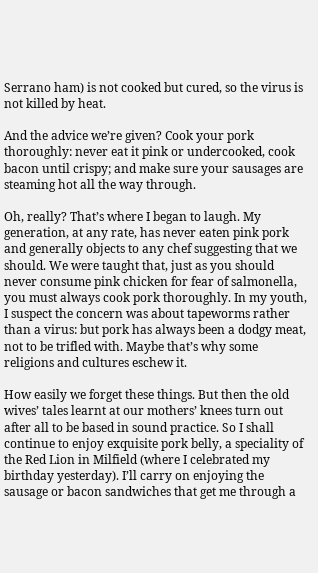Serrano ham) is not cooked but cured, so the virus is not killed by heat.

And the advice we’re given? Cook your pork thoroughly: never eat it pink or undercooked, cook bacon until crispy; and make sure your sausages are steaming hot all the way through.

Oh, really? That’s where I began to laugh. My generation, at any rate, has never eaten pink pork and generally objects to any chef suggesting that we should. We were taught that, just as you should never consume pink chicken for fear of salmonella, you must always cook pork thoroughly. In my youth, I suspect the concern was about tapeworms rather than a virus: but pork has always been a dodgy meat, not to be trifled with. Maybe that’s why some religions and cultures eschew it.

How easily we forget these things. But then the old wives’ tales learnt at our mothers’ knees turn out after all to be based in sound practice. So I shall continue to enjoy exquisite pork belly, a speciality of the Red Lion in Milfield (where I celebrated my birthday yesterday). I’ll carry on enjoying the sausage or bacon sandwiches that get me through a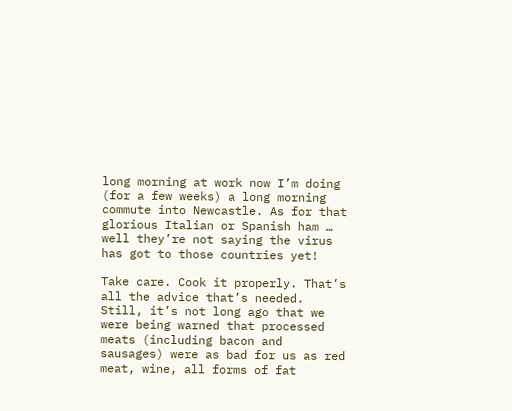long morning at work now I’m doing (for a few weeks) a long morning commute into Newcastle. As for that glorious Italian or Spanish ham … well they’re not saying the virus has got to those countries yet!

Take care. Cook it properly. That’s all the advice that’s needed. Still, it’s not long ago that we were being warned that processed meats (including bacon and sausages) were as bad for us as red meat, wine, all forms of fat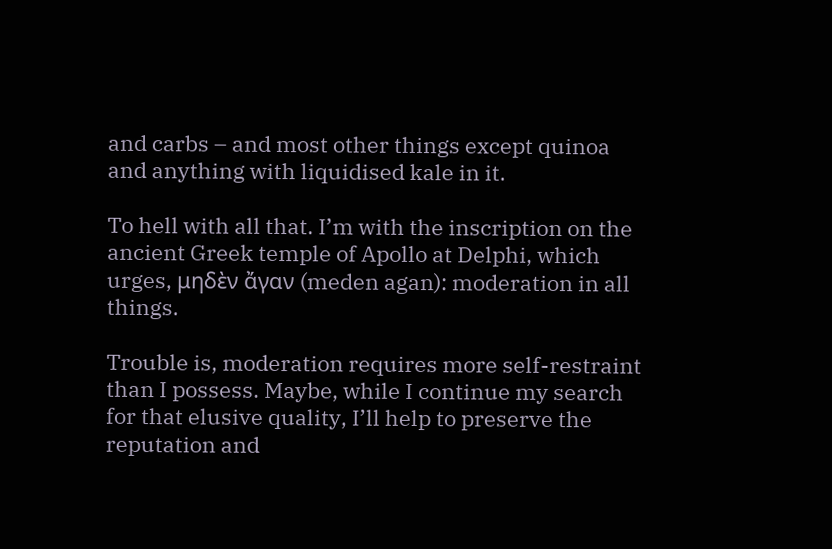and carbs – and most other things except quinoa and anything with liquidised kale in it.

To hell with all that. I’m with the inscription on the ancient Greek temple of Apollo at Delphi, which urges, μηδὲν ἄγαν (meden agan): moderation in all things.

Trouble is, moderation requires more self-restraint than I possess. Maybe, while I continue my search for that elusive quality, I’ll help to preserve the reputation and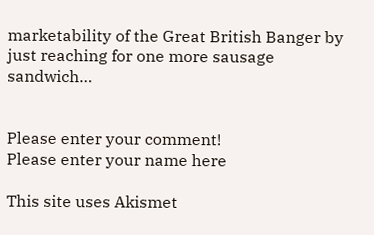marketability of the Great British Banger by just reaching for one more sausage sandwich…


Please enter your comment!
Please enter your name here

This site uses Akismet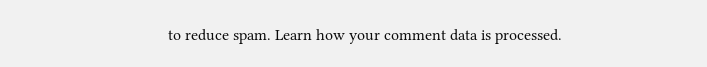to reduce spam. Learn how your comment data is processed.